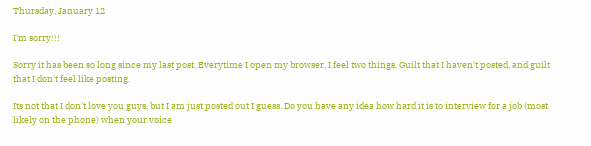Thursday, January 12

I'm sorry!!!

Sorry it has been so long since my last post. Everytime I open my browser, I feel two things. Guilt that I haven't posted, and guilt that I don't feel like posting.

Its not that I don't love you guys, but I am just posted out I guess. Do you have any idea how hard it is to interview for a job (most likely on the phone) when your voice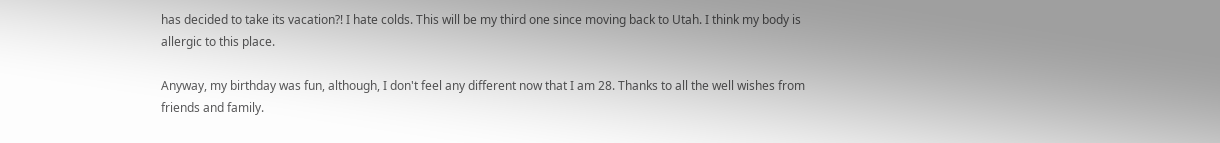has decided to take its vacation?! I hate colds. This will be my third one since moving back to Utah. I think my body is allergic to this place.

Anyway, my birthday was fun, although, I don't feel any different now that I am 28. Thanks to all the well wishes from friends and family.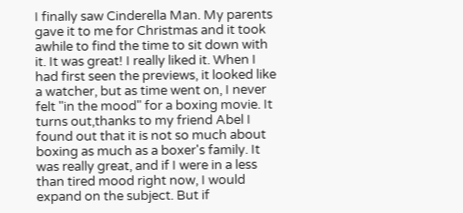I finally saw Cinderella Man. My parents gave it to me for Christmas and it took awhile to find the time to sit down with it. It was great! I really liked it. When I had first seen the previews, it looked like a watcher, but as time went on, I never felt "in the mood" for a boxing movie. It turns out,thanks to my friend Abel I found out that it is not so much about boxing as much as a boxer's family. It was really great, and if I were in a less than tired mood right now, I would expand on the subject. But if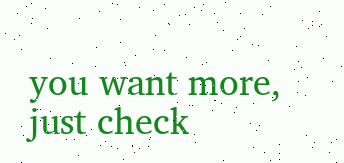you want more, just check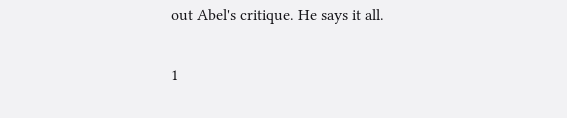out Abel's critique. He says it all.

1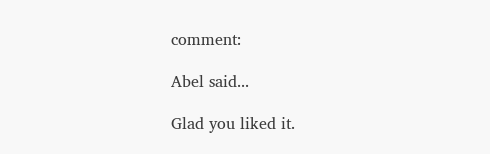comment:

Abel said...

Glad you liked it.